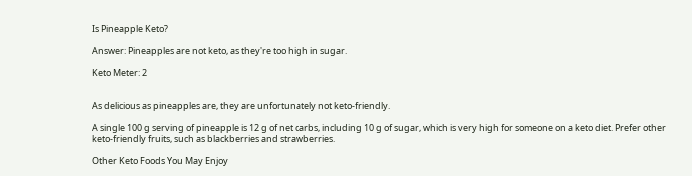Is Pineapple Keto?

Answer: Pineapples are not keto, as they're too high in sugar.

Keto Meter: 2


As delicious as pineapples are, they are unfortunately not keto-friendly.

A single 100 g serving of pineapple is 12 g of net carbs, including 10 g of sugar, which is very high for someone on a keto diet. Prefer other keto-friendly fruits, such as blackberries and strawberries.

Other Keto Foods You May Enjoy